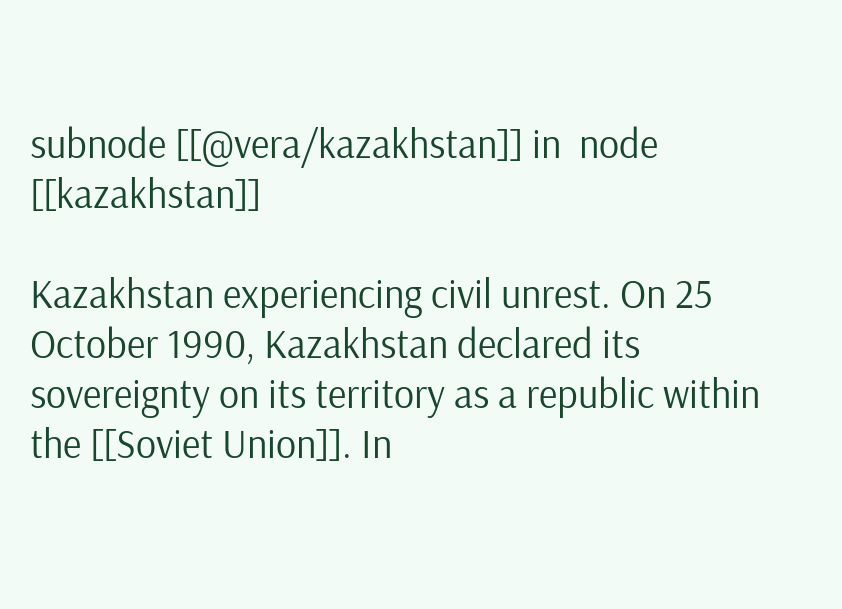subnode [[@vera/kazakhstan]] in  node [[kazakhstan]]

Kazakhstan experiencing civil unrest. On 25 October 1990, Kazakhstan declared its sovereignty on its territory as a republic within the [[Soviet Union]]. In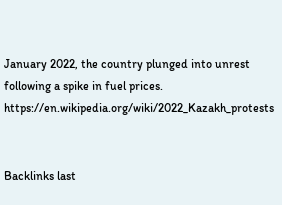January 2022, the country plunged into unrest following a spike in fuel prices. https://en.wikipedia.org/wiki/2022_Kazakh_protests


Backlinks last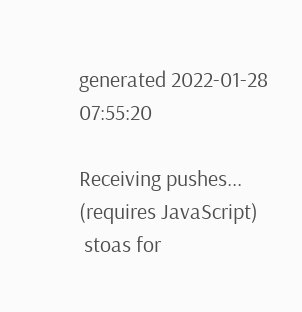generated 2022-01-28 07:55:20

Receiving pushes... (requires JavaScript)
 stoas for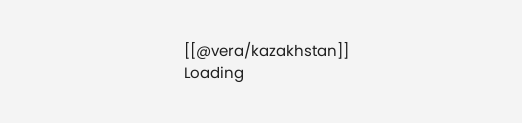[[@vera/kazakhstan]]
Loading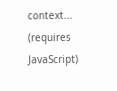context... (requires JavaScript)